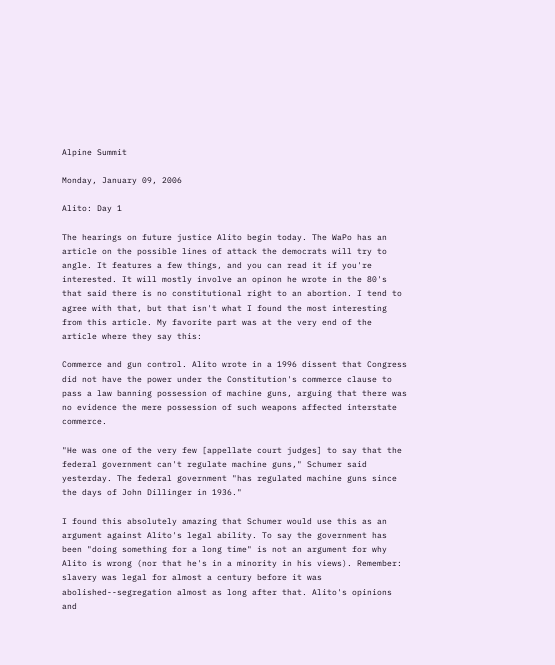Alpine Summit

Monday, January 09, 2006

Alito: Day 1

The hearings on future justice Alito begin today. The WaPo has an article on the possible lines of attack the democrats will try to angle. It features a few things, and you can read it if you're interested. It will mostly involve an opinon he wrote in the 80's that said there is no constitutional right to an abortion. I tend to agree with that, but that isn't what I found the most interesting from this article. My favorite part was at the very end of the article where they say this:

Commerce and gun control. Alito wrote in a 1996 dissent that Congress did not have the power under the Constitution's commerce clause to pass a law banning possession of machine guns, arguing that there was no evidence the mere possession of such weapons affected interstate commerce.

"He was one of the very few [appellate court judges] to say that the federal government can't regulate machine guns," Schumer said yesterday. The federal government "has regulated machine guns since the days of John Dillinger in 1936."

I found this absolutely amazing that Schumer would use this as an argument against Alito's legal ability. To say the government has been "doing something for a long time" is not an argument for why Alito is wrong (nor that he's in a minority in his views). Remember: slavery was legal for almost a century before it was abolished--segregation almost as long after that. Alito's opinions and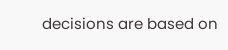decisions are based on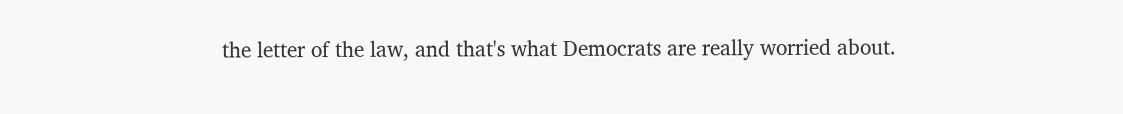the letter of the law, and that's what Democrats are really worried about.